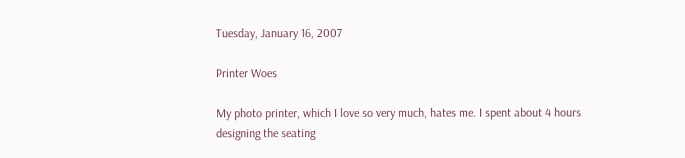Tuesday, January 16, 2007

Printer Woes

My photo printer, which I love so very much, hates me. I spent about 4 hours designing the seating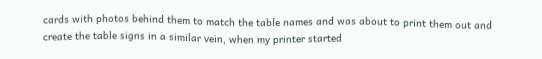cards with photos behind them to match the table names and was about to print them out and create the table signs in a similar vein, when my printer started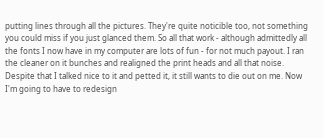putting lines through all the pictures. They're quite noticible too, not something you could miss if you just glanced them. So all that work - although admittedly all the fonts I now have in my computer are lots of fun - for not much payout. I ran the cleaner on it bunches and realigned the print heads and all that noise. Despite that I talked nice to it and petted it, it still wants to die out on me. Now I'm going to have to redesign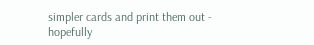simpler cards and print them out - hopefully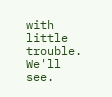with little trouble. We'll see.